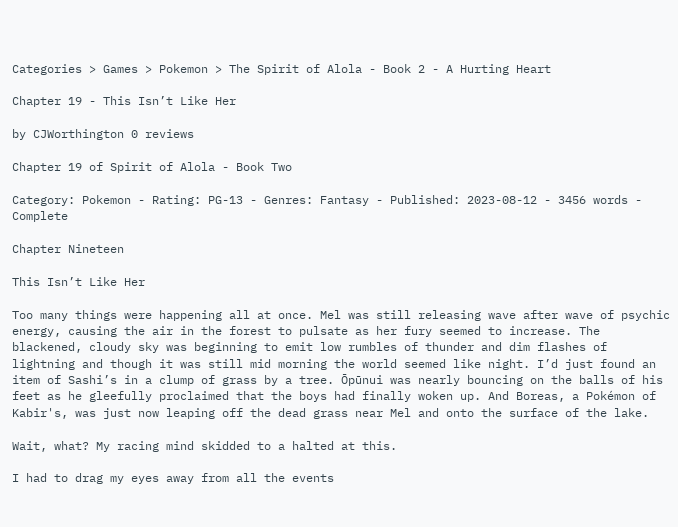Categories > Games > Pokemon > The Spirit of Alola - Book 2 - A Hurting Heart

Chapter 19 - This Isn’t Like Her

by CJWorthington 0 reviews

Chapter 19 of Spirit of Alola - Book Two

Category: Pokemon - Rating: PG-13 - Genres: Fantasy - Published: 2023-08-12 - 3456 words - Complete

Chapter Nineteen

This Isn’t Like Her

Too many things were happening all at once. Mel was still releasing wave after wave of psychic energy, causing the air in the forest to pulsate as her fury seemed to increase. The blackened, cloudy sky was beginning to emit low rumbles of thunder and dim flashes of lightning and though it was still mid morning the world seemed like night. I’d just found an item of Sashi’s in a clump of grass by a tree. Ōpūnui was nearly bouncing on the balls of his feet as he gleefully proclaimed that the boys had finally woken up. And Boreas, a Pokémon of Kabir's, was just now leaping off the dead grass near Mel and onto the surface of the lake.

Wait, what? My racing mind skidded to a halted at this.

I had to drag my eyes away from all the events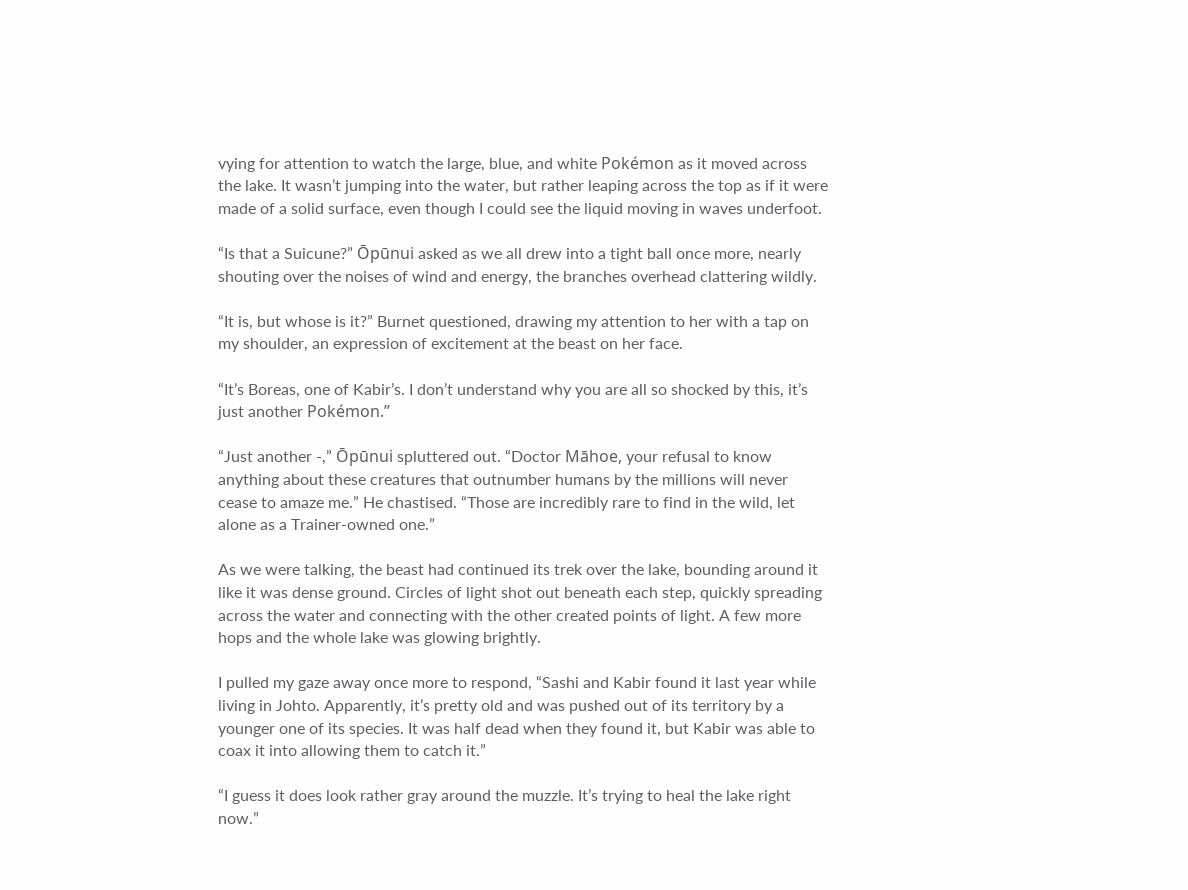vying for attention to watch the large, blue, and white Pokémon as it moved across the lake. It wasn’t jumping into the water, but rather leaping across the top as if it were made of a solid surface, even though I could see the liquid moving in waves underfoot.

“Is that a Suicune?” Ōpūnui asked as we all drew into a tight ball once more, nearly shouting over the noises of wind and energy, the branches overhead clattering wildly.

“It is, but whose is it?” Burnet questioned, drawing my attention to her with a tap on my shoulder, an expression of excitement at the beast on her face.

“It’s Boreas, one of Kabir’s. I don’t understand why you are all so shocked by this, it’s just another Pokémon.”

“Just another -,” Ōpūnui spluttered out. “Doctor Māhoe, your refusal to know anything about these creatures that outnumber humans by the millions will never cease to amaze me.” He chastised. “Those are incredibly rare to find in the wild, let alone as a Trainer-owned one.”

As we were talking, the beast had continued its trek over the lake, bounding around it like it was dense ground. Circles of light shot out beneath each step, quickly spreading across the water and connecting with the other created points of light. A few more hops and the whole lake was glowing brightly.

I pulled my gaze away once more to respond, “Sashi and Kabir found it last year while living in Johto. Apparently, it’s pretty old and was pushed out of its territory by a younger one of its species. It was half dead when they found it, but Kabir was able to coax it into allowing them to catch it.”

“I guess it does look rather gray around the muzzle. It’s trying to heal the lake right now.”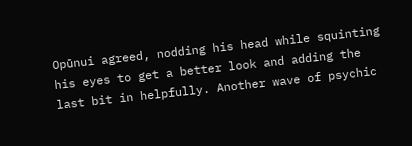Opūnui agreed, nodding his head while squinting his eyes to get a better look and adding the last bit in helpfully. Another wave of psychic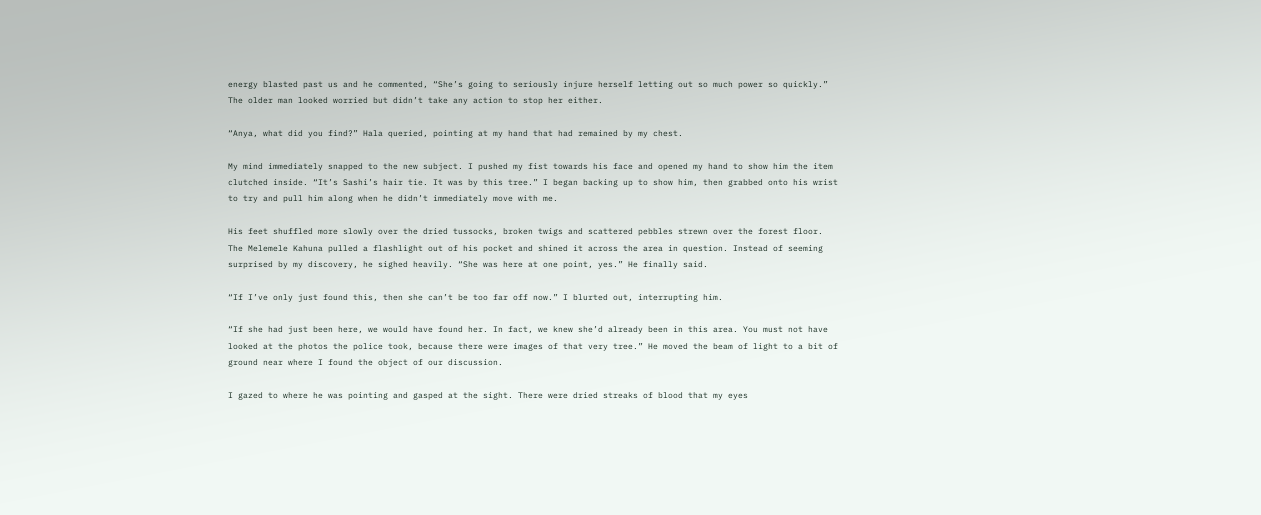energy blasted past us and he commented, “She’s going to seriously injure herself letting out so much power so quickly.” The older man looked worried but didn’t take any action to stop her either.

“Anya, what did you find?” Hala queried, pointing at my hand that had remained by my chest.

My mind immediately snapped to the new subject. I pushed my fist towards his face and opened my hand to show him the item clutched inside. “It’s Sashi’s hair tie. It was by this tree.” I began backing up to show him, then grabbed onto his wrist to try and pull him along when he didn’t immediately move with me.

His feet shuffled more slowly over the dried tussocks, broken twigs and scattered pebbles strewn over the forest floor. The Melemele Kahuna pulled a flashlight out of his pocket and shined it across the area in question. Instead of seeming surprised by my discovery, he sighed heavily. “She was here at one point, yes.” He finally said.

“If I’ve only just found this, then she can’t be too far off now.” I blurted out, interrupting him.

“If she had just been here, we would have found her. In fact, we knew she’d already been in this area. You must not have looked at the photos the police took, because there were images of that very tree.” He moved the beam of light to a bit of ground near where I found the object of our discussion.

I gazed to where he was pointing and gasped at the sight. There were dried streaks of blood that my eyes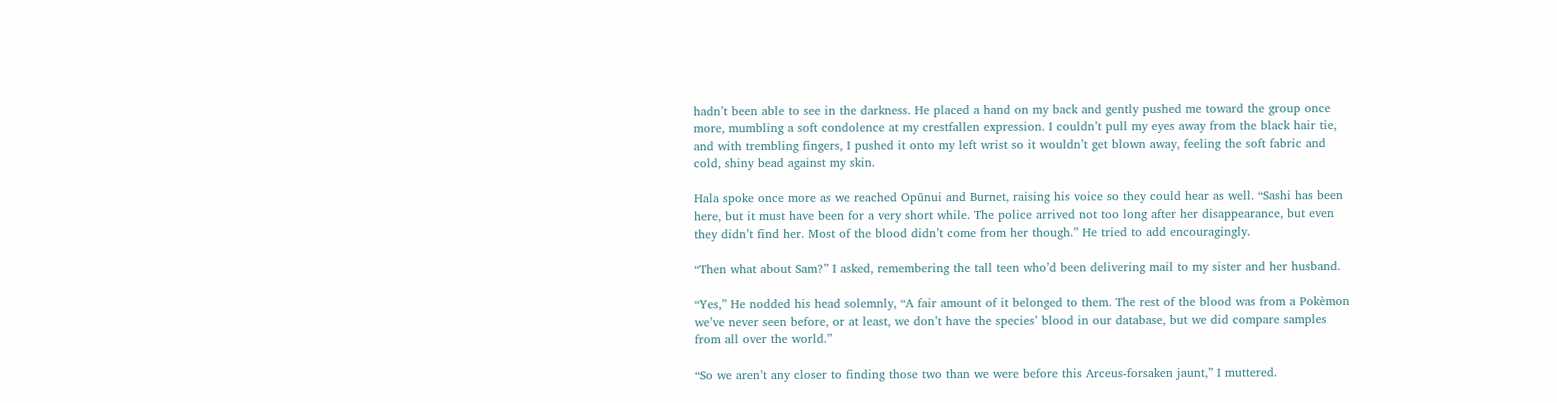hadn’t been able to see in the darkness. He placed a hand on my back and gently pushed me toward the group once more, mumbling a soft condolence at my crestfallen expression. I couldn’t pull my eyes away from the black hair tie, and with trembling fingers, I pushed it onto my left wrist so it wouldn’t get blown away, feeling the soft fabric and cold, shiny bead against my skin.

Hala spoke once more as we reached Opūnui and Burnet, raising his voice so they could hear as well. “Sashi has been here, but it must have been for a very short while. The police arrived not too long after her disappearance, but even they didn’t find her. Most of the blood didn’t come from her though.” He tried to add encouragingly.

“Then what about Sam?” I asked, remembering the tall teen who’d been delivering mail to my sister and her husband.

“Yes,” He nodded his head solemnly, “A fair amount of it belonged to them. The rest of the blood was from a Pokèmon we’ve never seen before, or at least, we don’t have the species’ blood in our database, but we did compare samples from all over the world.”

“So we aren’t any closer to finding those two than we were before this Arceus-forsaken jaunt,” I muttered.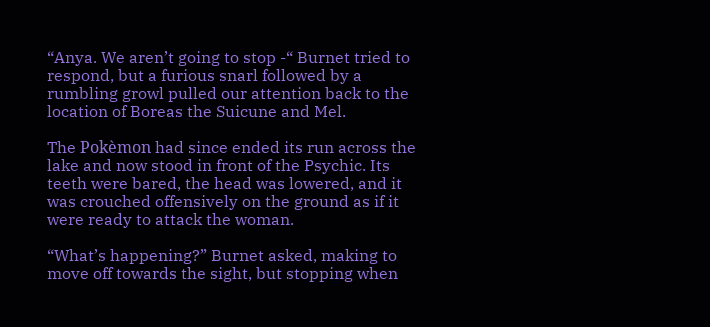“Anya. We aren’t going to stop -“ Burnet tried to respond, but a furious snarl followed by a rumbling growl pulled our attention back to the location of Boreas the Suicune and Mel.

The Pokèmon had since ended its run across the lake and now stood in front of the Psychic. Its teeth were bared, the head was lowered, and it was crouched offensively on the ground as if it were ready to attack the woman.

“What’s happening?” Burnet asked, making to move off towards the sight, but stopping when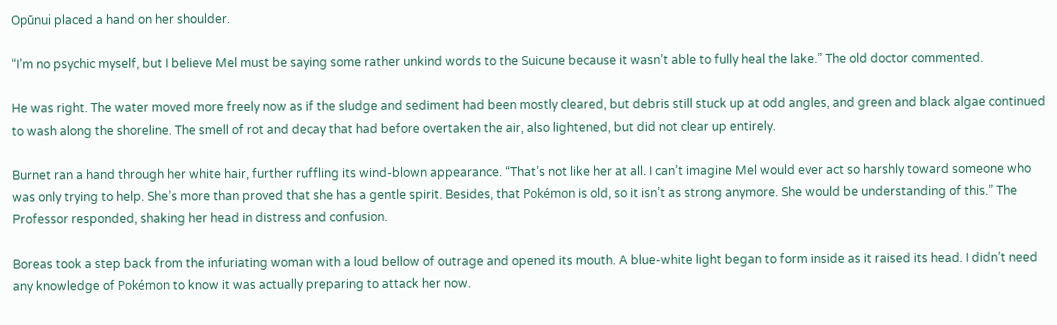Opūnui placed a hand on her shoulder.

“I’m no psychic myself, but I believe Mel must be saying some rather unkind words to the Suicune because it wasn’t able to fully heal the lake.” The old doctor commented.

He was right. The water moved more freely now as if the sludge and sediment had been mostly cleared, but debris still stuck up at odd angles, and green and black algae continued to wash along the shoreline. The smell of rot and decay that had before overtaken the air, also lightened, but did not clear up entirely.

Burnet ran a hand through her white hair, further ruffling its wind-blown appearance. “That’s not like her at all. I can’t imagine Mel would ever act so harshly toward someone who was only trying to help. She’s more than proved that she has a gentle spirit. Besides, that Pokémon is old, so it isn’t as strong anymore. She would be understanding of this.” The Professor responded, shaking her head in distress and confusion.

Boreas took a step back from the infuriating woman with a loud bellow of outrage and opened its mouth. A blue-white light began to form inside as it raised its head. I didn’t need any knowledge of Pokémon to know it was actually preparing to attack her now.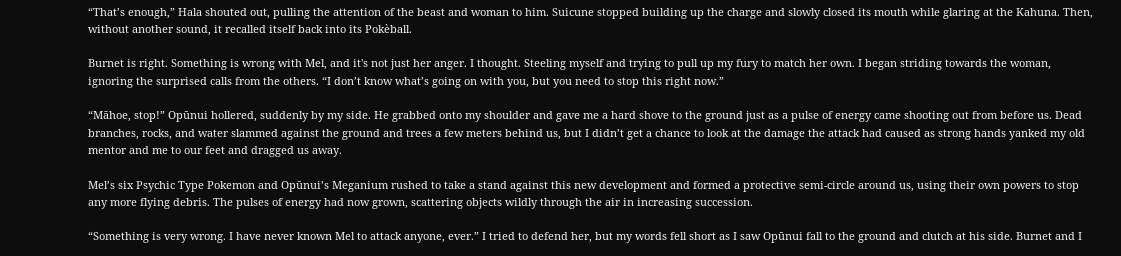“That’s enough,” Hala shouted out, pulling the attention of the beast and woman to him. Suicune stopped building up the charge and slowly closed its mouth while glaring at the Kahuna. Then, without another sound, it recalled itself back into its Pokèball.

Burnet is right. Something is wrong with Mel, and it's not just her anger. I thought. Steeling myself and trying to pull up my fury to match her own. I began striding towards the woman, ignoring the surprised calls from the others. “I don’t know what’s going on with you, but you need to stop this right now.”

“Māhoe, stop!” Opūnui hollered, suddenly by my side. He grabbed onto my shoulder and gave me a hard shove to the ground just as a pulse of energy came shooting out from before us. Dead branches, rocks, and water slammed against the ground and trees a few meters behind us, but I didn’t get a chance to look at the damage the attack had caused as strong hands yanked my old mentor and me to our feet and dragged us away.

Mel’s six Psychic Type Pokemon and Opūnui’s Meganium rushed to take a stand against this new development and formed a protective semi-circle around us, using their own powers to stop any more flying debris. The pulses of energy had now grown, scattering objects wildly through the air in increasing succession.

“Something is very wrong. I have never known Mel to attack anyone, ever.” I tried to defend her, but my words fell short as I saw Opūnui fall to the ground and clutch at his side. Burnet and I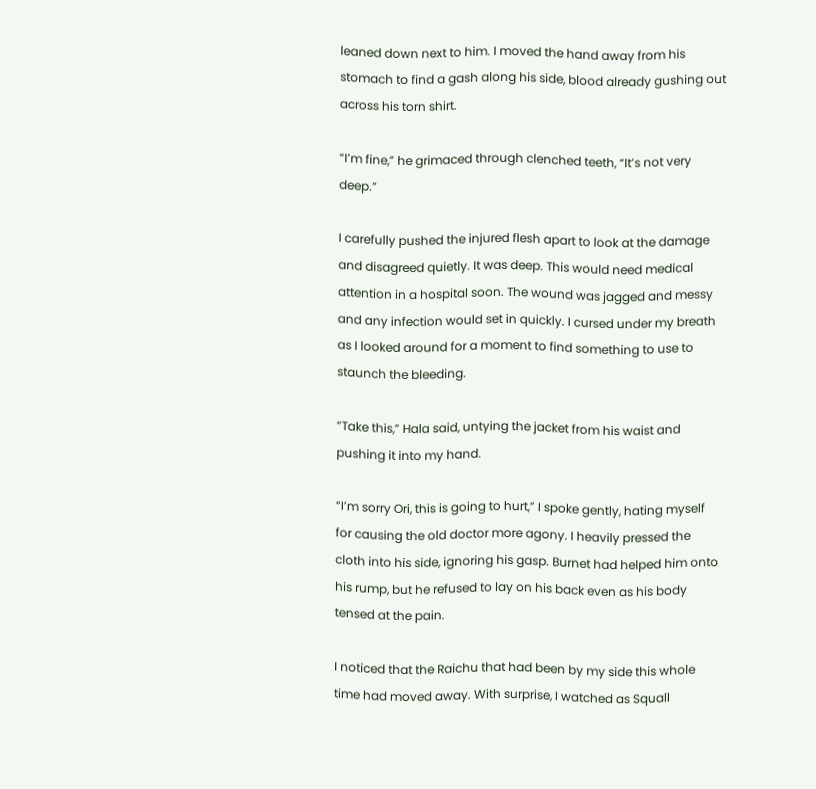leaned down next to him. I moved the hand away from his stomach to find a gash along his side, blood already gushing out across his torn shirt.

“I’m fine,” he grimaced through clenched teeth, “It’s not very deep.”

I carefully pushed the injured flesh apart to look at the damage and disagreed quietly. It was deep. This would need medical attention in a hospital soon. The wound was jagged and messy and any infection would set in quickly. I cursed under my breath as I looked around for a moment to find something to use to staunch the bleeding.

“Take this,” Hala said, untying the jacket from his waist and pushing it into my hand.

“I’m sorry Ori, this is going to hurt,” I spoke gently, hating myself for causing the old doctor more agony. I heavily pressed the cloth into his side, ignoring his gasp. Burnet had helped him onto his rump, but he refused to lay on his back even as his body tensed at the pain.

I noticed that the Raichu that had been by my side this whole time had moved away. With surprise, I watched as Squall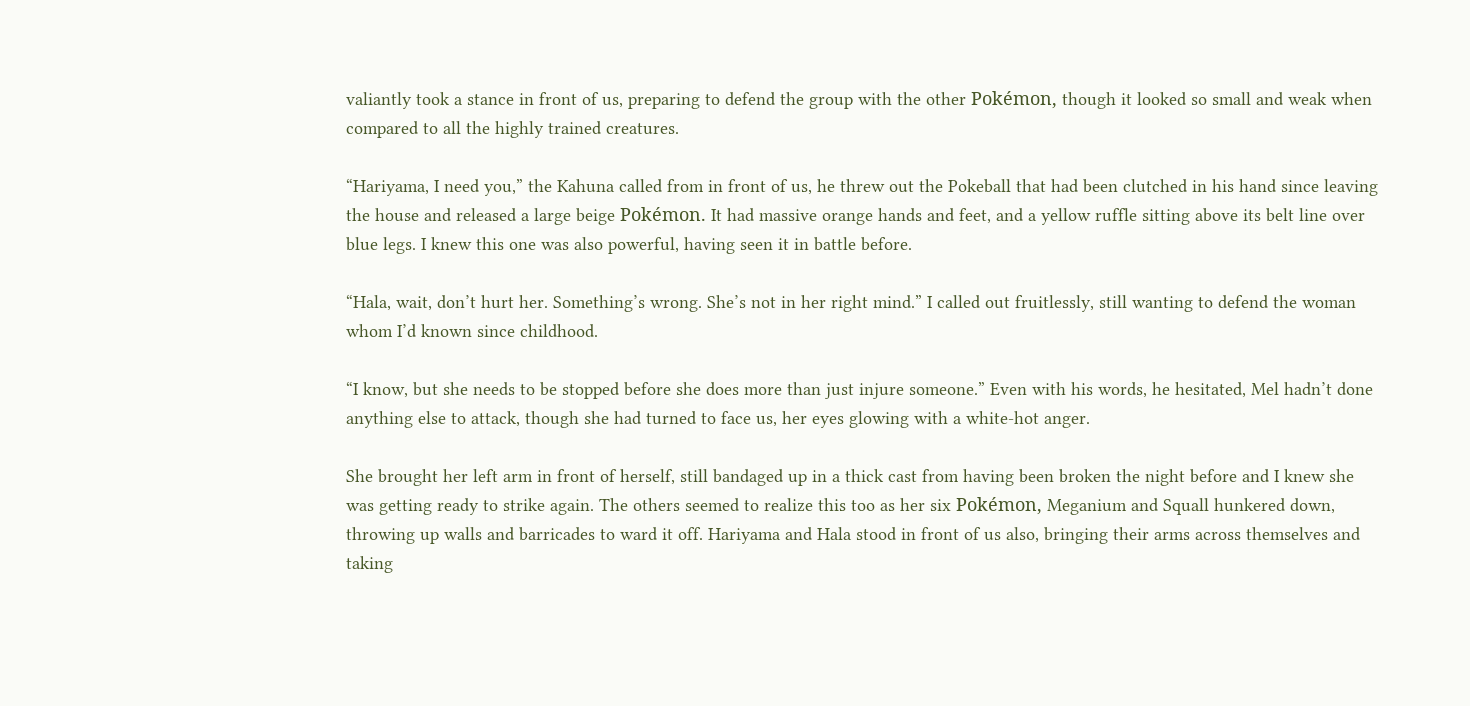valiantly took a stance in front of us, preparing to defend the group with the other Pokémon, though it looked so small and weak when compared to all the highly trained creatures.

“Hariyama, I need you,” the Kahuna called from in front of us, he threw out the Pokeball that had been clutched in his hand since leaving the house and released a large beige Pokémon. It had massive orange hands and feet, and a yellow ruffle sitting above its belt line over blue legs. I knew this one was also powerful, having seen it in battle before.

“Hala, wait, don’t hurt her. Something’s wrong. She’s not in her right mind.” I called out fruitlessly, still wanting to defend the woman whom I’d known since childhood.

“I know, but she needs to be stopped before she does more than just injure someone.” Even with his words, he hesitated, Mel hadn’t done anything else to attack, though she had turned to face us, her eyes glowing with a white-hot anger.

She brought her left arm in front of herself, still bandaged up in a thick cast from having been broken the night before and I knew she was getting ready to strike again. The others seemed to realize this too as her six Pokémon, Meganium and Squall hunkered down, throwing up walls and barricades to ward it off. Hariyama and Hala stood in front of us also, bringing their arms across themselves and taking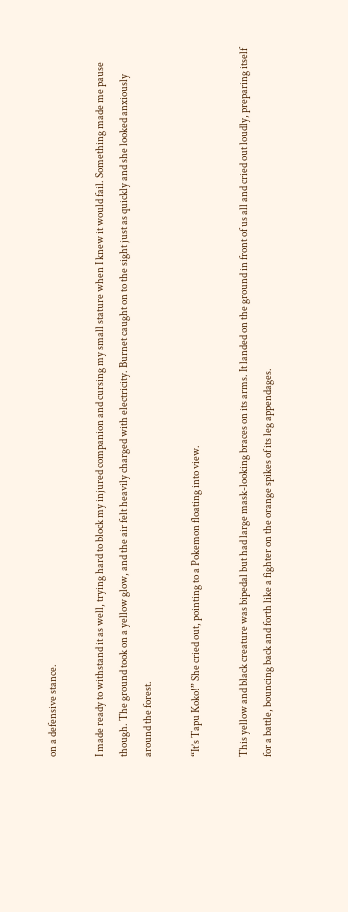on a defensive stance.

I made ready to withstand it as well, trying hard to block my injured companion and cursing my small stature when I knew it would fail. Something made me pause though. The ground took on a yellow glow, and the air felt heavily charged with electricity. Burnet caught on to the sight just as quickly and she looked anxiously around the forest.

“It’s Tapu Koko!” She cried out, pointing to a Pokemon floating into view.

This yellow and black creature was bipedal but had large mask-looking braces on its arms. It landed on the ground in front of us all and cried out loudly, preparing itself for a battle, bouncing back and forth like a fighter on the orange spikes of its leg appendages.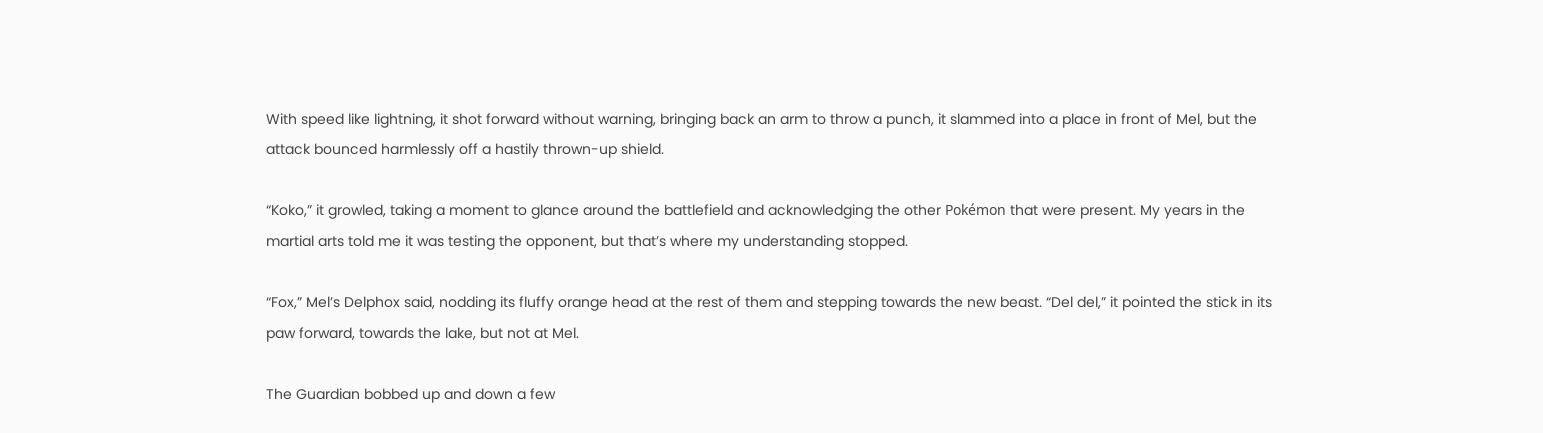With speed like lightning, it shot forward without warning, bringing back an arm to throw a punch, it slammed into a place in front of Mel, but the attack bounced harmlessly off a hastily thrown-up shield.

“Koko,” it growled, taking a moment to glance around the battlefield and acknowledging the other Pokémon that were present. My years in the martial arts told me it was testing the opponent, but that’s where my understanding stopped.

“Fox,” Mel’s Delphox said, nodding its fluffy orange head at the rest of them and stepping towards the new beast. “Del del,” it pointed the stick in its paw forward, towards the lake, but not at Mel.

The Guardian bobbed up and down a few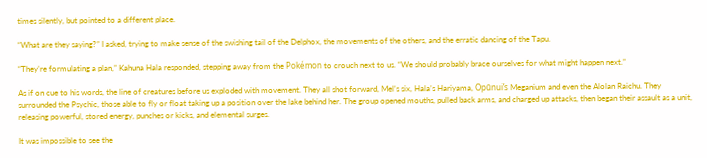times silently, but pointed to a different place.

“What are they saying?” I asked, trying to make sense of the swishing tail of the Delphox, the movements of the others, and the erratic dancing of the Tapu.

“They’re formulating a plan,” Kahuna Hala responded, stepping away from the Pokémon to crouch next to us. “We should probably brace ourselves for what might happen next.”

As if on cue to his words, the line of creatures before us exploded with movement. They all shot forward, Mel’s six, Hala’s Hariyama, Opūnui’s Meganium and even the Alolan Raichu. They surrounded the Psychic, those able to fly or float taking up a position over the lake behind her. The group opened mouths, pulled back arms, and charged up attacks, then began their assault as a unit, releasing powerful, stored energy, punches or kicks, and elemental surges.

It was impossible to see the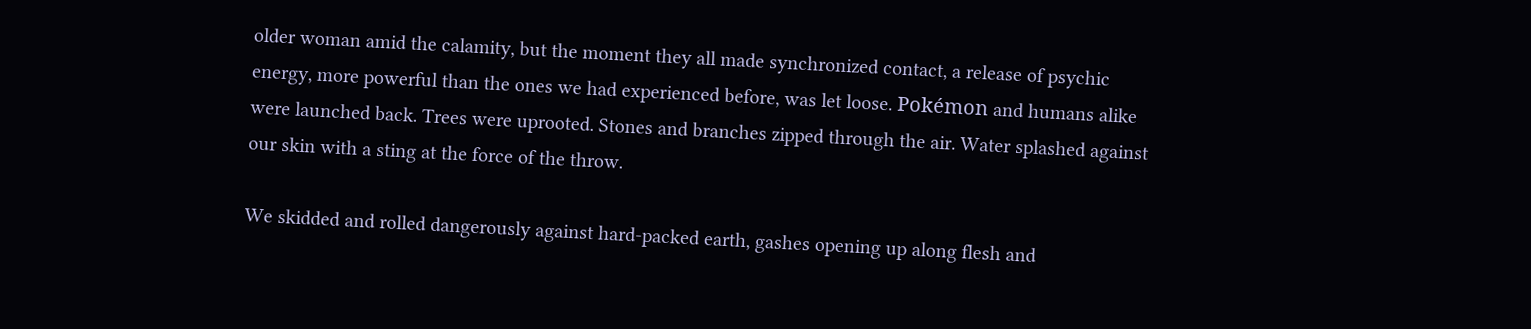older woman amid the calamity, but the moment they all made synchronized contact, a release of psychic energy, more powerful than the ones we had experienced before, was let loose. Pokémon and humans alike were launched back. Trees were uprooted. Stones and branches zipped through the air. Water splashed against our skin with a sting at the force of the throw.

We skidded and rolled dangerously against hard-packed earth, gashes opening up along flesh and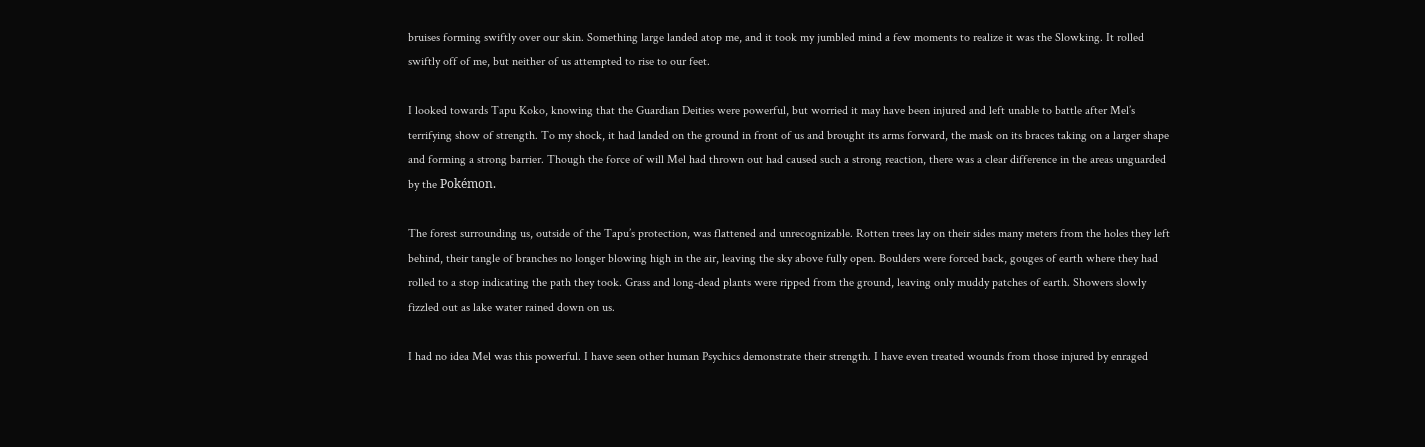bruises forming swiftly over our skin. Something large landed atop me, and it took my jumbled mind a few moments to realize it was the Slowking. It rolled swiftly off of me, but neither of us attempted to rise to our feet.

I looked towards Tapu Koko, knowing that the Guardian Deities were powerful, but worried it may have been injured and left unable to battle after Mel’s terrifying show of strength. To my shock, it had landed on the ground in front of us and brought its arms forward, the mask on its braces taking on a larger shape and forming a strong barrier. Though the force of will Mel had thrown out had caused such a strong reaction, there was a clear difference in the areas unguarded by the Pokémon.

The forest surrounding us, outside of the Tapu’s protection, was flattened and unrecognizable. Rotten trees lay on their sides many meters from the holes they left behind, their tangle of branches no longer blowing high in the air, leaving the sky above fully open. Boulders were forced back, gouges of earth where they had rolled to a stop indicating the path they took. Grass and long-dead plants were ripped from the ground, leaving only muddy patches of earth. Showers slowly fizzled out as lake water rained down on us.

I had no idea Mel was this powerful. I have seen other human Psychics demonstrate their strength. I have even treated wounds from those injured by enraged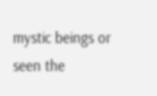mystic beings or seen the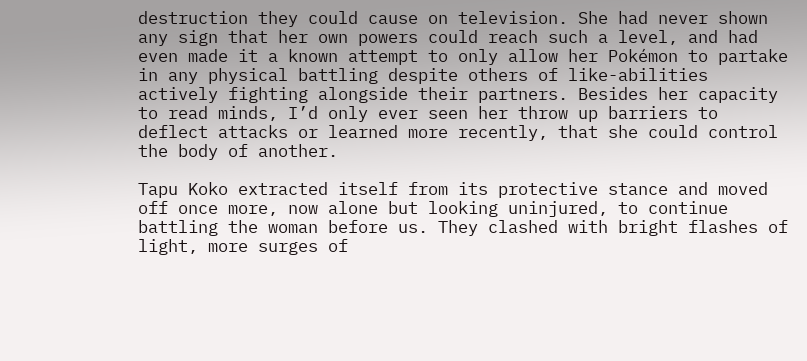destruction they could cause on television. She had never shown any sign that her own powers could reach such a level, and had even made it a known attempt to only allow her Pokémon to partake in any physical battling despite others of like-abilities actively fighting alongside their partners. Besides her capacity to read minds, I’d only ever seen her throw up barriers to deflect attacks or learned more recently, that she could control the body of another.

Tapu Koko extracted itself from its protective stance and moved off once more, now alone but looking uninjured, to continue battling the woman before us. They clashed with bright flashes of light, more surges of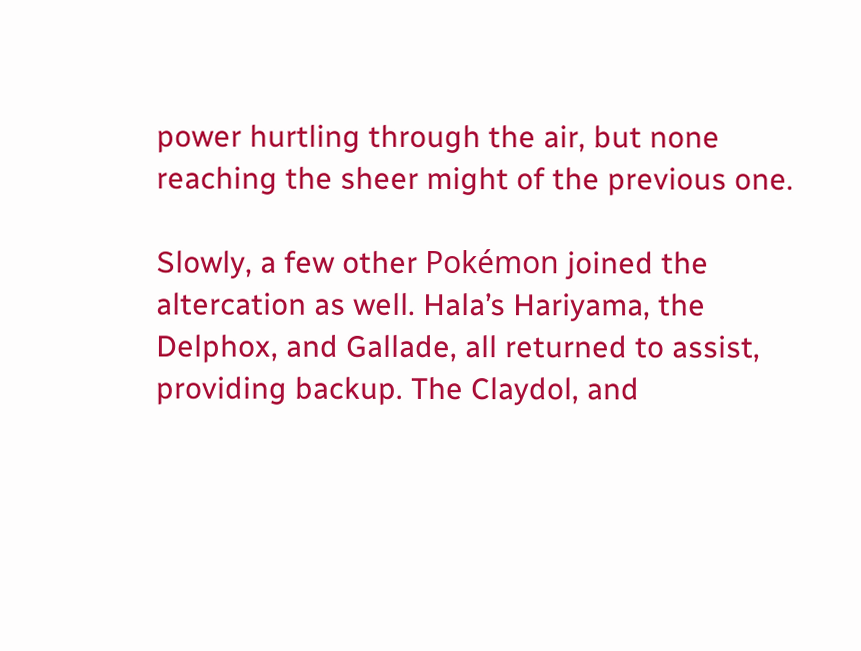power hurtling through the air, but none reaching the sheer might of the previous one.

Slowly, a few other Pokémon joined the altercation as well. Hala’s Hariyama, the Delphox, and Gallade, all returned to assist, providing backup. The Claydol, and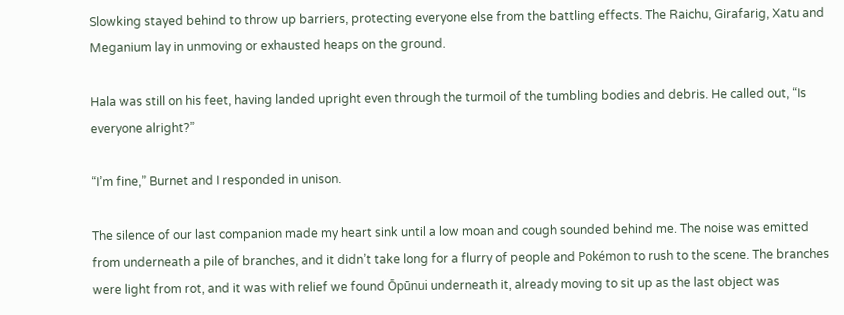Slowking stayed behind to throw up barriers, protecting everyone else from the battling effects. The Raichu, Girafarig, Xatu and Meganium lay in unmoving or exhausted heaps on the ground.

Hala was still on his feet, having landed upright even through the turmoil of the tumbling bodies and debris. He called out, “Is everyone alright?”

“I’m fine,” Burnet and I responded in unison.

The silence of our last companion made my heart sink until a low moan and cough sounded behind me. The noise was emitted from underneath a pile of branches, and it didn’t take long for a flurry of people and Pokémon to rush to the scene. The branches were light from rot, and it was with relief we found Ōpūnui underneath it, already moving to sit up as the last object was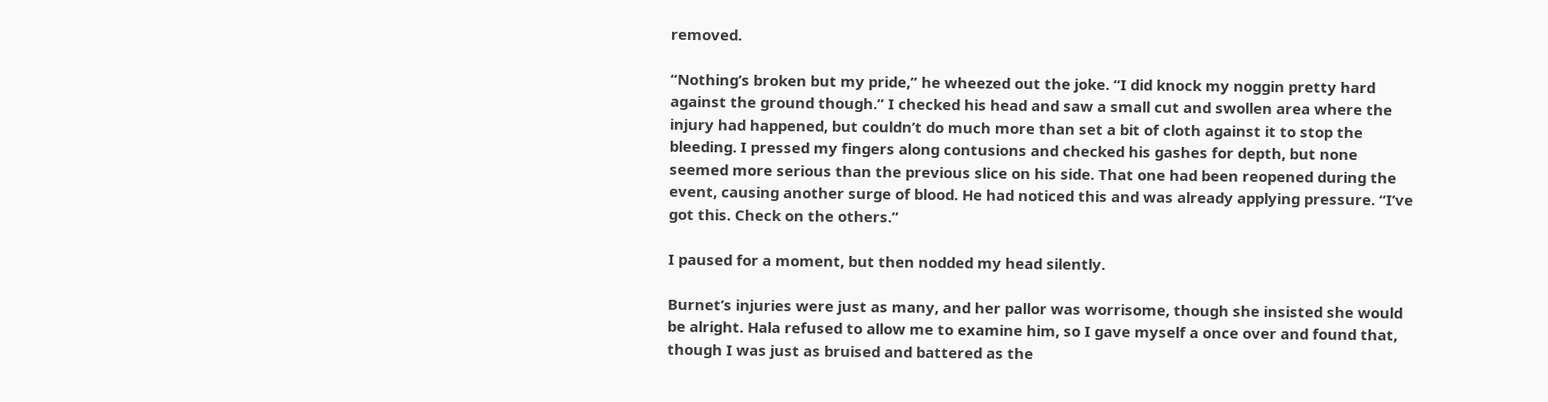removed.

“Nothing’s broken but my pride,” he wheezed out the joke. “I did knock my noggin pretty hard against the ground though.” I checked his head and saw a small cut and swollen area where the injury had happened, but couldn’t do much more than set a bit of cloth against it to stop the bleeding. I pressed my fingers along contusions and checked his gashes for depth, but none seemed more serious than the previous slice on his side. That one had been reopened during the event, causing another surge of blood. He had noticed this and was already applying pressure. “I’ve got this. Check on the others.”

I paused for a moment, but then nodded my head silently.

Burnet’s injuries were just as many, and her pallor was worrisome, though she insisted she would be alright. Hala refused to allow me to examine him, so I gave myself a once over and found that, though I was just as bruised and battered as the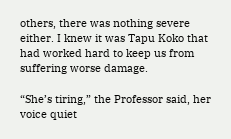others, there was nothing severe either. I knew it was Tapu Koko that had worked hard to keep us from suffering worse damage.

“She’s tiring,” the Professor said, her voice quiet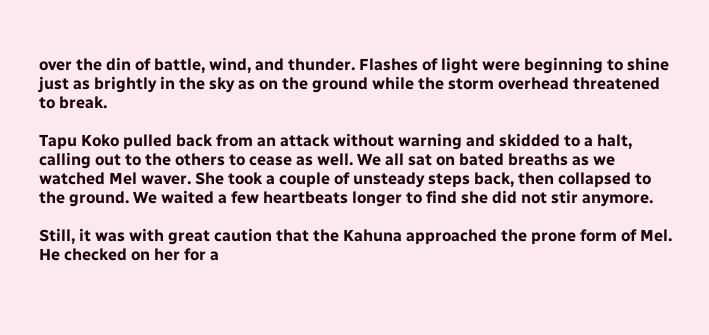over the din of battle, wind, and thunder. Flashes of light were beginning to shine just as brightly in the sky as on the ground while the storm overhead threatened to break.

Tapu Koko pulled back from an attack without warning and skidded to a halt, calling out to the others to cease as well. We all sat on bated breaths as we watched Mel waver. She took a couple of unsteady steps back, then collapsed to the ground. We waited a few heartbeats longer to find she did not stir anymore.

Still, it was with great caution that the Kahuna approached the prone form of Mel. He checked on her for a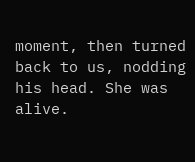moment, then turned back to us, nodding his head. She was alive.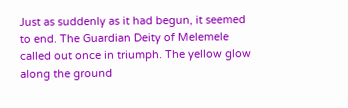Just as suddenly as it had begun, it seemed to end. The Guardian Deity of Melemele called out once in triumph. The yellow glow along the ground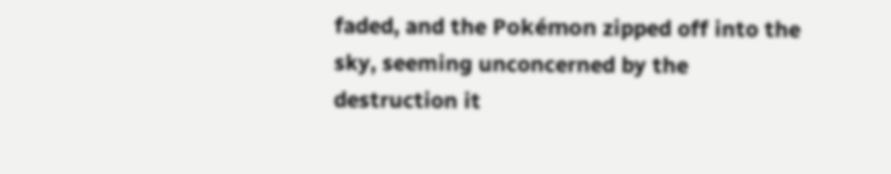faded, and the Pokémon zipped off into the sky, seeming unconcerned by the destruction it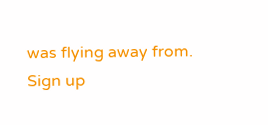was flying away from.
Sign up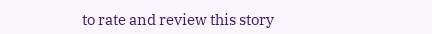to rate and review this story